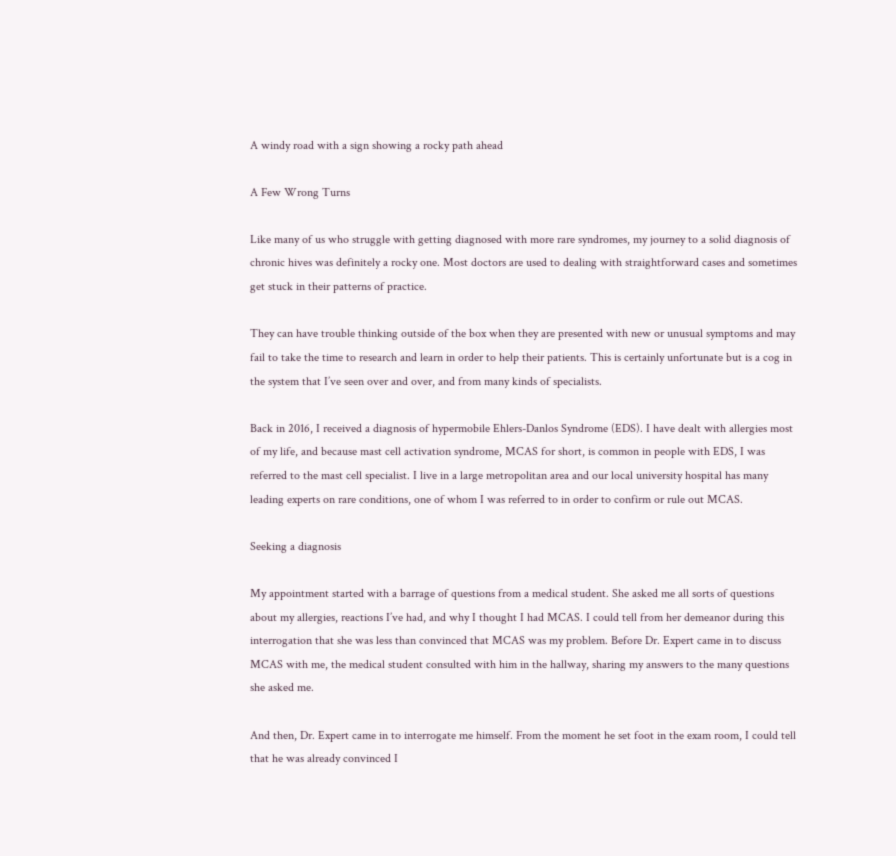A windy road with a sign showing a rocky path ahead

A Few Wrong Turns

Like many of us who struggle with getting diagnosed with more rare syndromes, my journey to a solid diagnosis of chronic hives was definitely a rocky one. Most doctors are used to dealing with straightforward cases and sometimes get stuck in their patterns of practice.

They can have trouble thinking outside of the box when they are presented with new or unusual symptoms and may fail to take the time to research and learn in order to help their patients. This is certainly unfortunate but is a cog in the system that I’ve seen over and over, and from many kinds of specialists.

Back in 2016, I received a diagnosis of hypermobile Ehlers-Danlos Syndrome (EDS). I have dealt with allergies most of my life, and because mast cell activation syndrome, MCAS for short, is common in people with EDS, I was referred to the mast cell specialist. I live in a large metropolitan area and our local university hospital has many leading experts on rare conditions, one of whom I was referred to in order to confirm or rule out MCAS.

Seeking a diagnosis

My appointment started with a barrage of questions from a medical student. She asked me all sorts of questions about my allergies, reactions I’ve had, and why I thought I had MCAS. I could tell from her demeanor during this interrogation that she was less than convinced that MCAS was my problem. Before Dr. Expert came in to discuss MCAS with me, the medical student consulted with him in the hallway, sharing my answers to the many questions she asked me.

And then, Dr. Expert came in to interrogate me himself. From the moment he set foot in the exam room, I could tell that he was already convinced I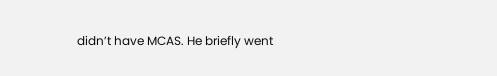didn’t have MCAS. He briefly went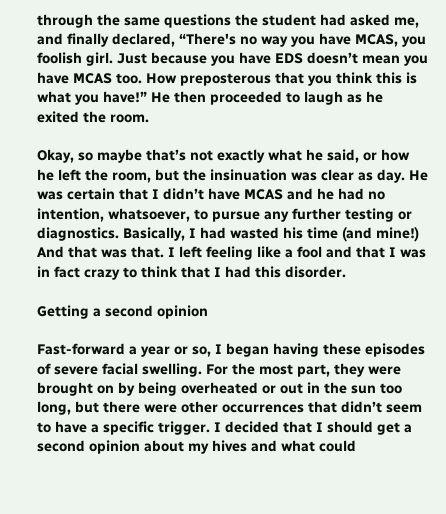through the same questions the student had asked me, and finally declared, “There's no way you have MCAS, you foolish girl. Just because you have EDS doesn’t mean you have MCAS too. How preposterous that you think this is what you have!” He then proceeded to laugh as he exited the room.

Okay, so maybe that’s not exactly what he said, or how he left the room, but the insinuation was clear as day. He was certain that I didn’t have MCAS and he had no intention, whatsoever, to pursue any further testing or diagnostics. Basically, I had wasted his time (and mine!) And that was that. I left feeling like a fool and that I was in fact crazy to think that I had this disorder.

Getting a second opinion

Fast-forward a year or so, I began having these episodes of severe facial swelling. For the most part, they were brought on by being overheated or out in the sun too long, but there were other occurrences that didn’t seem to have a specific trigger. I decided that I should get a second opinion about my hives and what could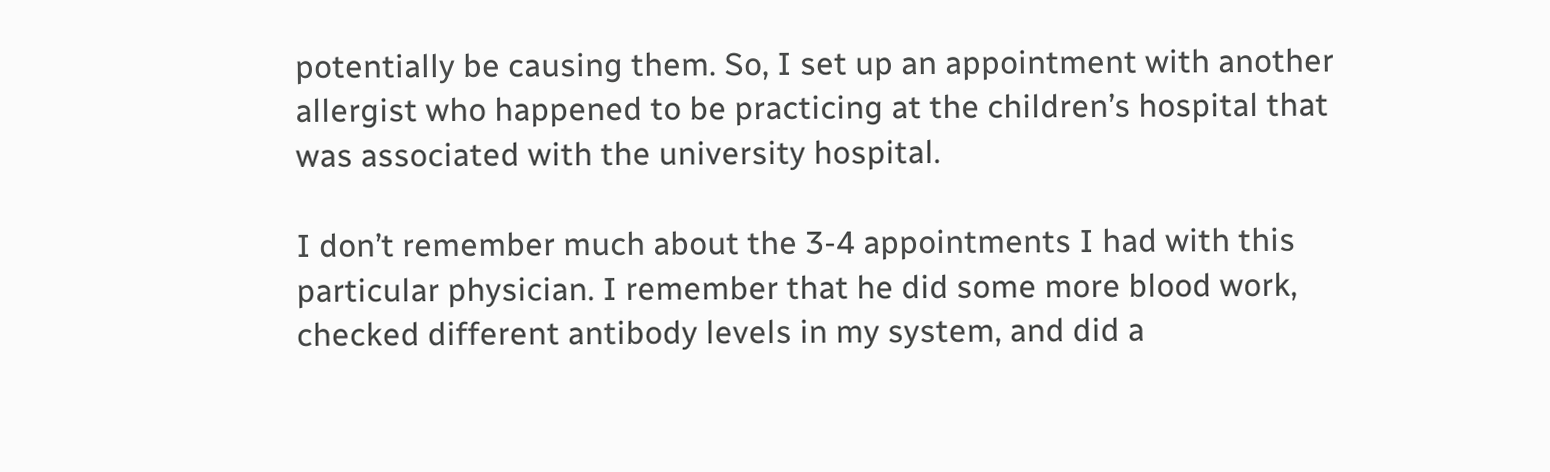potentially be causing them. So, I set up an appointment with another allergist who happened to be practicing at the children’s hospital that was associated with the university hospital.

I don’t remember much about the 3-4 appointments I had with this particular physician. I remember that he did some more blood work, checked different antibody levels in my system, and did a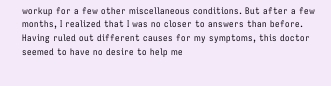workup for a few other miscellaneous conditions. But after a few months, I realized that I was no closer to answers than before. Having ruled out different causes for my symptoms, this doctor seemed to have no desire to help me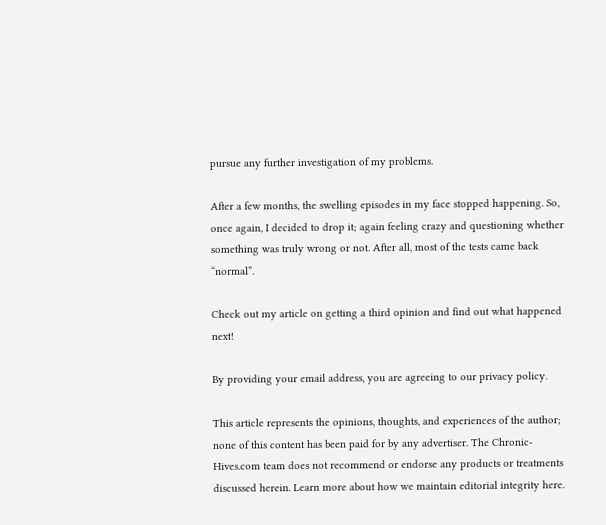pursue any further investigation of my problems.

After a few months, the swelling episodes in my face stopped happening. So, once again, I decided to drop it; again feeling crazy and questioning whether something was truly wrong or not. After all, most of the tests came back “normal”.

Check out my article on getting a third opinion and find out what happened next!

By providing your email address, you are agreeing to our privacy policy.

This article represents the opinions, thoughts, and experiences of the author; none of this content has been paid for by any advertiser. The Chronic-Hives.com team does not recommend or endorse any products or treatments discussed herein. Learn more about how we maintain editorial integrity here.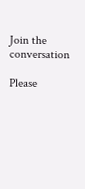Join the conversation

Please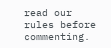read our rules before commenting.